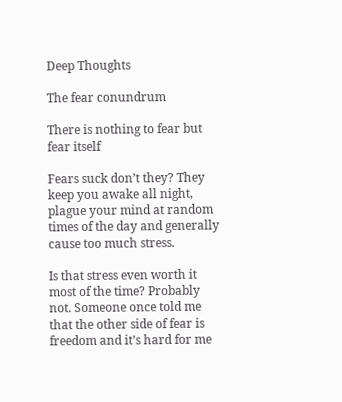Deep Thoughts

The fear conundrum

There is nothing to fear but fear itself

Fears suck don’t they? They keep you awake all night, plague your mind at random times of the day and generally cause too much stress.

Is that stress even worth it most of the time? Probably not. Someone once told me that the other side of fear is freedom and it’s hard for me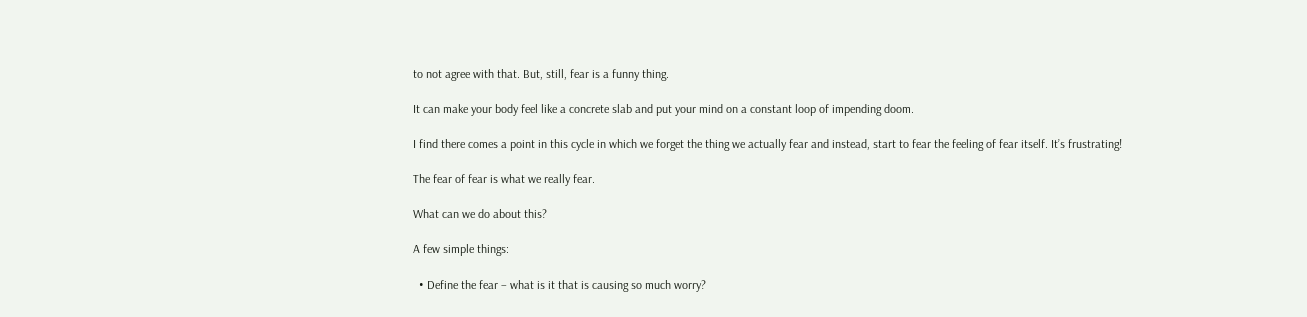to not agree with that. But, still, fear is a funny thing.

It can make your body feel like a concrete slab and put your mind on a constant loop of impending doom.

I find there comes a point in this cycle in which we forget the thing we actually fear and instead, start to fear the feeling of fear itself. It’s frustrating!

The fear of fear is what we really fear.

What can we do about this?

A few simple things:

  • Define the fear – what is it that is causing so much worry?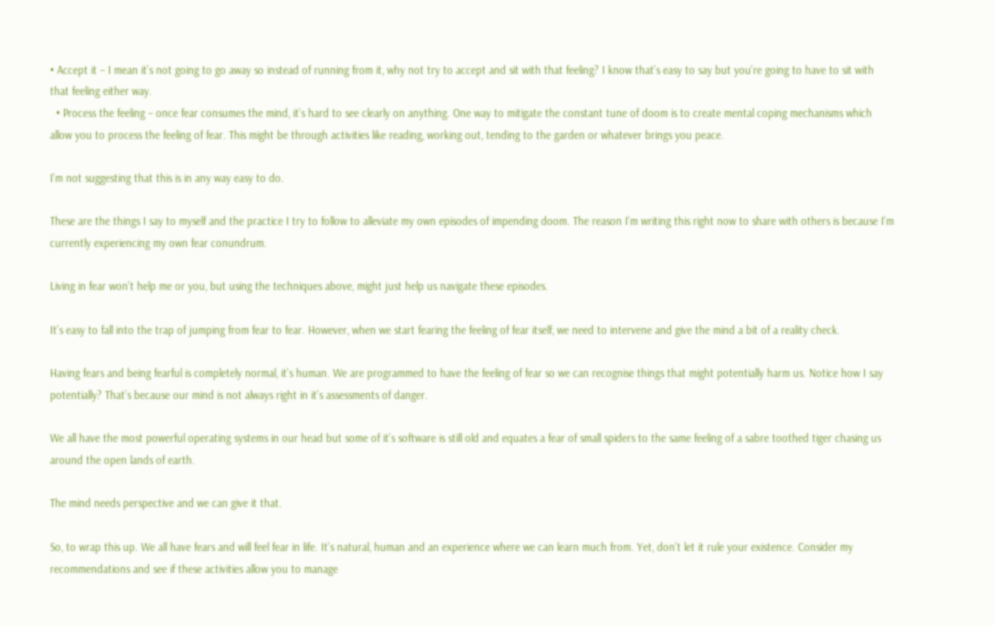• Accept it – I mean it’s not going to go away so instead of running from it, why not try to accept and sit with that feeling? I know that’s easy to say but you’re going to have to sit with that feeling either way.
  • Process the feeling – once fear consumes the mind, it’s hard to see clearly on anything. One way to mitigate the constant tune of doom is to create mental coping mechanisms which allow you to process the feeling of fear. This might be through activities like reading, working out, tending to the garden or whatever brings you peace.

I’m not suggesting that this is in any way easy to do.

These are the things I say to myself and the practice I try to follow to alleviate my own episodes of impending doom. The reason I’m writing this right now to share with others is because I’m currently experiencing my own fear conundrum.

Living in fear won’t help me or you, but using the techniques above, might just help us navigate these episodes.

It’s easy to fall into the trap of jumping from fear to fear. However, when we start fearing the feeling of fear itself, we need to intervene and give the mind a bit of a reality check.

Having fears and being fearful is completely normal, it’s human. We are programmed to have the feeling of fear so we can recognise things that might potentially harm us. Notice how I say potentially? That’s because our mind is not always right in it’s assessments of danger.

We all have the most powerful operating systems in our head but some of it’s software is still old and equates a fear of small spiders to the same feeling of a sabre toothed tiger chasing us around the open lands of earth.

The mind needs perspective and we can give it that.

So, to wrap this up. We all have fears and will feel fear in life. It’s natural, human and an experience where we can learn much from. Yet, don’t let it rule your existence. Consider my recommendations and see if these activities allow you to manage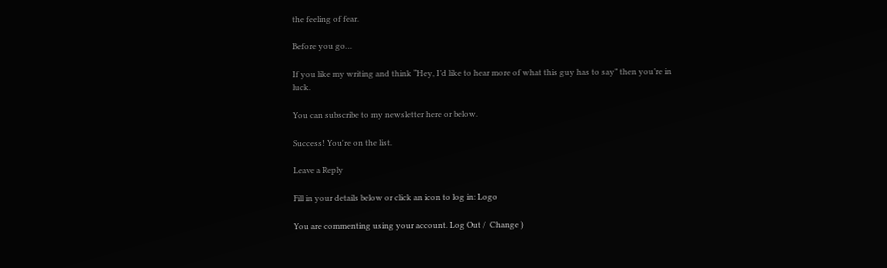the feeling of fear.

Before you go…

If you like my writing and think “Hey, I’d like to hear more of what this guy has to say” then you’re in luck.

You can subscribe to my newsletter here or below.

Success! You're on the list.

Leave a Reply

Fill in your details below or click an icon to log in: Logo

You are commenting using your account. Log Out /  Change )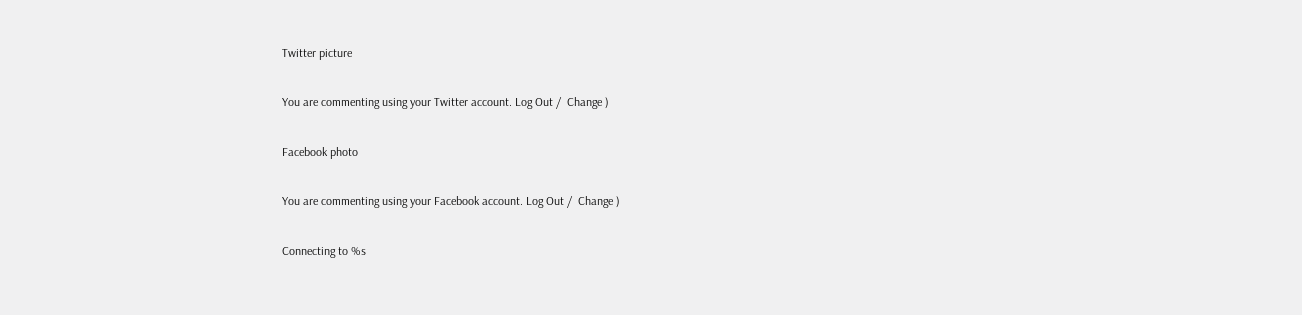Twitter picture

You are commenting using your Twitter account. Log Out /  Change )

Facebook photo

You are commenting using your Facebook account. Log Out /  Change )

Connecting to %s